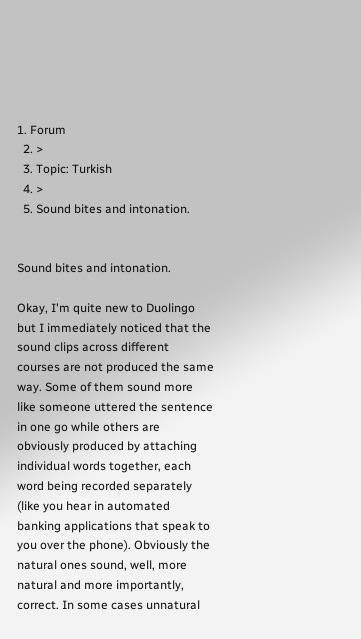1. Forum
  2. >
  3. Topic: Turkish
  4. >
  5. Sound bites and intonation.


Sound bites and intonation.

Okay, I'm quite new to Duolingo but I immediately noticed that the sound clips across different courses are not produced the same way. Some of them sound more like someone uttered the sentence in one go while others are obviously produced by attaching individual words together, each word being recorded separately (like you hear in automated banking applications that speak to you over the phone). Obviously the natural ones sound, well, more natural and more importantly, correct. In some cases unnatural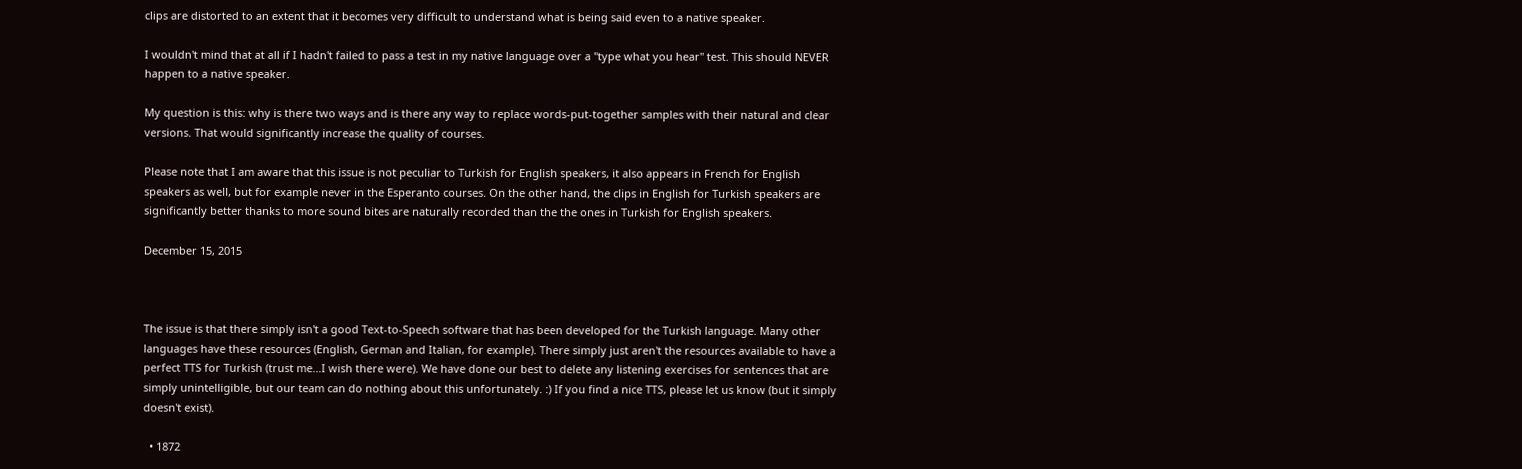clips are distorted to an extent that it becomes very difficult to understand what is being said even to a native speaker.

I wouldn't mind that at all if I hadn't failed to pass a test in my native language over a "type what you hear" test. This should NEVER happen to a native speaker.

My question is this: why is there two ways and is there any way to replace words-put-together samples with their natural and clear versions. That would significantly increase the quality of courses.

Please note that I am aware that this issue is not peculiar to Turkish for English speakers, it also appears in French for English speakers as well, but for example never in the Esperanto courses. On the other hand, the clips in English for Turkish speakers are significantly better thanks to more sound bites are naturally recorded than the the ones in Turkish for English speakers.

December 15, 2015



The issue is that there simply isn't a good Text-to-Speech software that has been developed for the Turkish language. Many other languages have these resources (English, German and Italian, for example). There simply just aren't the resources available to have a perfect TTS for Turkish (trust me...I wish there were). We have done our best to delete any listening exercises for sentences that are simply unintelligible, but our team can do nothing about this unfortunately. :) If you find a nice TTS, please let us know (but it simply doesn't exist).

  • 1872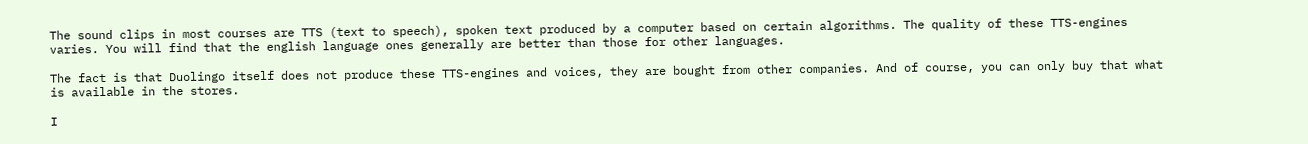The sound clips in most courses are TTS (text to speech), spoken text produced by a computer based on certain algorithms. The quality of these TTS-engines varies. You will find that the english language ones generally are better than those for other languages.

The fact is that Duolingo itself does not produce these TTS-engines and voices, they are bought from other companies. And of course, you can only buy that what is available in the stores.

I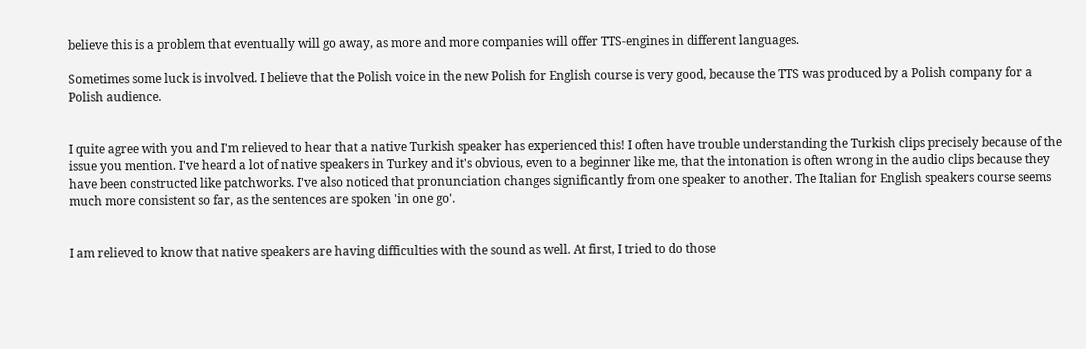believe this is a problem that eventually will go away, as more and more companies will offer TTS-engines in different languages.

Sometimes some luck is involved. I believe that the Polish voice in the new Polish for English course is very good, because the TTS was produced by a Polish company for a Polish audience.


I quite agree with you and I'm relieved to hear that a native Turkish speaker has experienced this! I often have trouble understanding the Turkish clips precisely because of the issue you mention. I've heard a lot of native speakers in Turkey and it's obvious, even to a beginner like me, that the intonation is often wrong in the audio clips because they have been constructed like patchworks. I've also noticed that pronunciation changes significantly from one speaker to another. The Italian for English speakers course seems much more consistent so far, as the sentences are spoken 'in one go'.


I am relieved to know that native speakers are having difficulties with the sound as well. At first, I tried to do those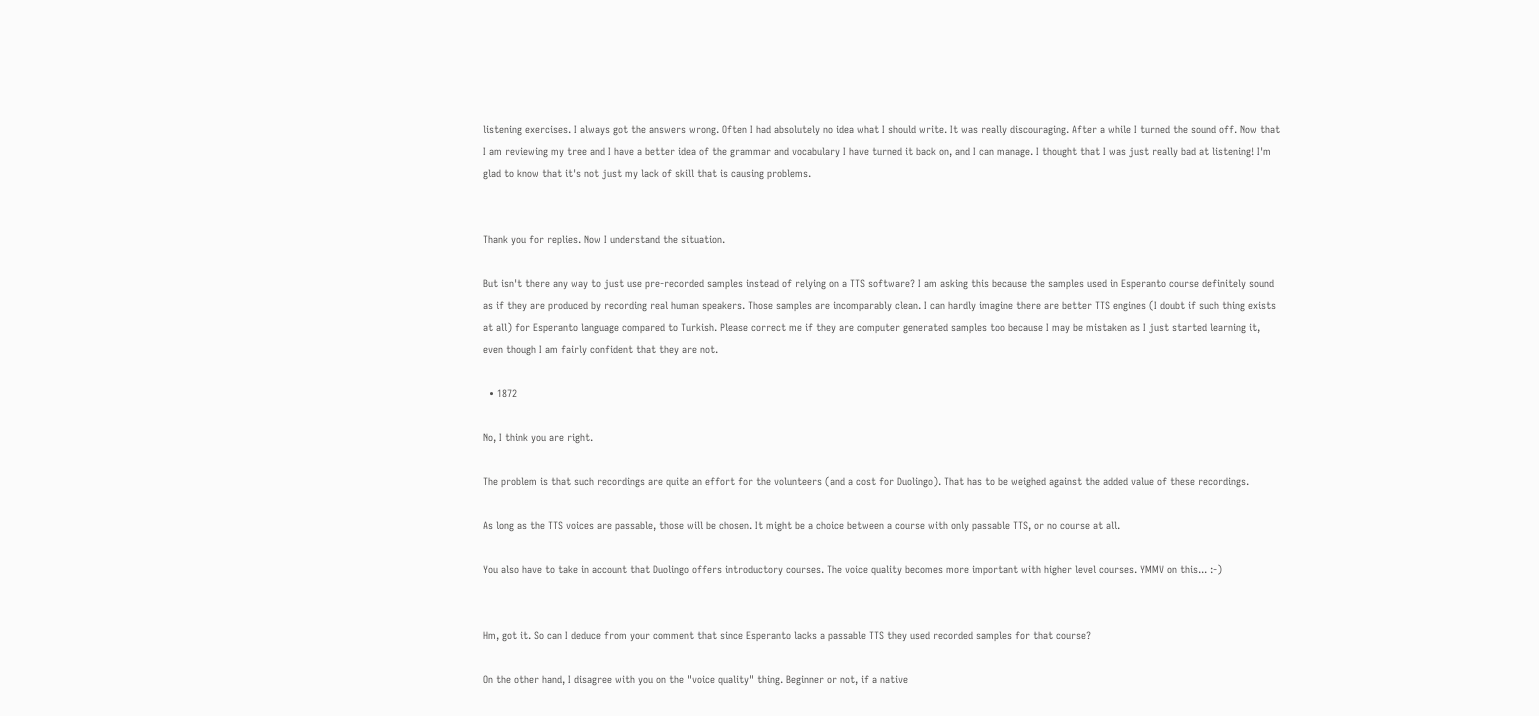listening exercises. I always got the answers wrong. Often I had absolutely no idea what I should write. It was really discouraging. After a while I turned the sound off. Now that I am reviewing my tree and I have a better idea of the grammar and vocabulary I have turned it back on, and I can manage. I thought that I was just really bad at listening! I'm glad to know that it's not just my lack of skill that is causing problems.


Thank you for replies. Now I understand the situation.

But isn't there any way to just use pre-recorded samples instead of relying on a TTS software? I am asking this because the samples used in Esperanto course definitely sound as if they are produced by recording real human speakers. Those samples are incomparably clean. I can hardly imagine there are better TTS engines (I doubt if such thing exists at all) for Esperanto language compared to Turkish. Please correct me if they are computer generated samples too because I may be mistaken as I just started learning it, even though I am fairly confident that they are not.

  • 1872

No, I think you are right.

The problem is that such recordings are quite an effort for the volunteers (and a cost for Duolingo). That has to be weighed against the added value of these recordings.

As long as the TTS voices are passable, those will be chosen. It might be a choice between a course with only passable TTS, or no course at all.

You also have to take in account that Duolingo offers introductory courses. The voice quality becomes more important with higher level courses. YMMV on this... :-)


Hm, got it. So can I deduce from your comment that since Esperanto lacks a passable TTS they used recorded samples for that course?

On the other hand, I disagree with you on the "voice quality" thing. Beginner or not, if a native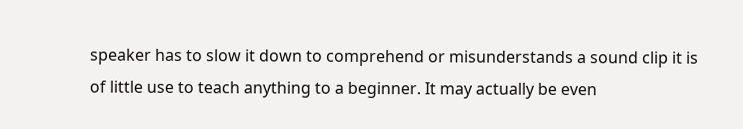speaker has to slow it down to comprehend or misunderstands a sound clip it is of little use to teach anything to a beginner. It may actually be even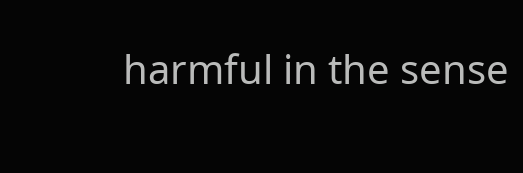harmful in the sense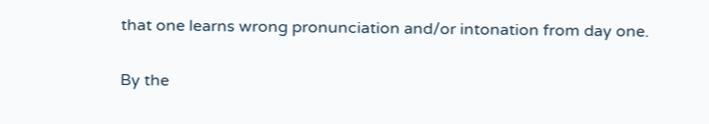that one learns wrong pronunciation and/or intonation from day one.

By the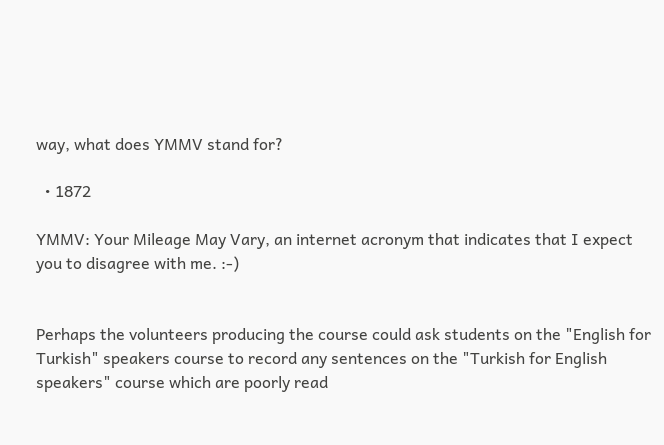way, what does YMMV stand for?

  • 1872

YMMV: Your Mileage May Vary, an internet acronym that indicates that I expect you to disagree with me. :-)


Perhaps the volunteers producing the course could ask students on the "English for Turkish" speakers course to record any sentences on the "Turkish for English speakers" course which are poorly read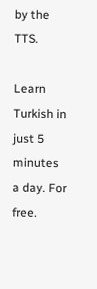by the TTS.

Learn Turkish in just 5 minutes a day. For free.